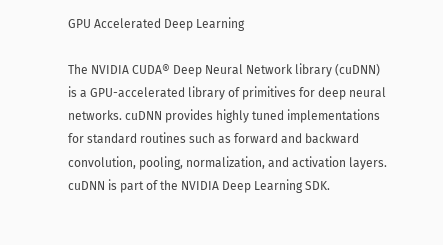GPU Accelerated Deep Learning

The NVIDIA CUDA® Deep Neural Network library (cuDNN) is a GPU-accelerated library of primitives for deep neural networks. cuDNN provides highly tuned implementations for standard routines such as forward and backward convolution, pooling, normalization, and activation layers. cuDNN is part of the NVIDIA Deep Learning SDK.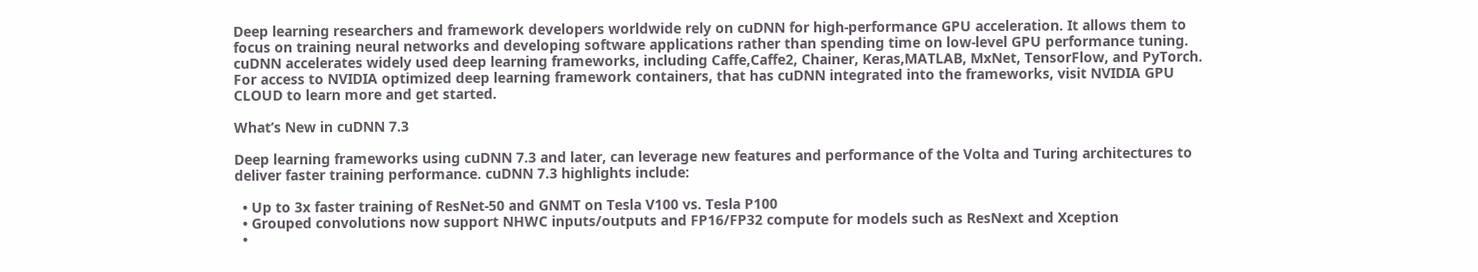Deep learning researchers and framework developers worldwide rely on cuDNN for high-performance GPU acceleration. It allows them to focus on training neural networks and developing software applications rather than spending time on low-level GPU performance tuning. cuDNN accelerates widely used deep learning frameworks, including Caffe,Caffe2, Chainer, Keras,MATLAB, MxNet, TensorFlow, and PyTorch. For access to NVIDIA optimized deep learning framework containers, that has cuDNN integrated into the frameworks, visit NVIDIA GPU CLOUD to learn more and get started.

What’s New in cuDNN 7.3

Deep learning frameworks using cuDNN 7.3 and later, can leverage new features and performance of the Volta and Turing architectures to deliver faster training performance. cuDNN 7.3 highlights include:

  • Up to 3x faster training of ResNet-50 and GNMT on Tesla V100 vs. Tesla P100
  • Grouped convolutions now support NHWC inputs/outputs and FP16/FP32 compute for models such as ResNext and Xception
  •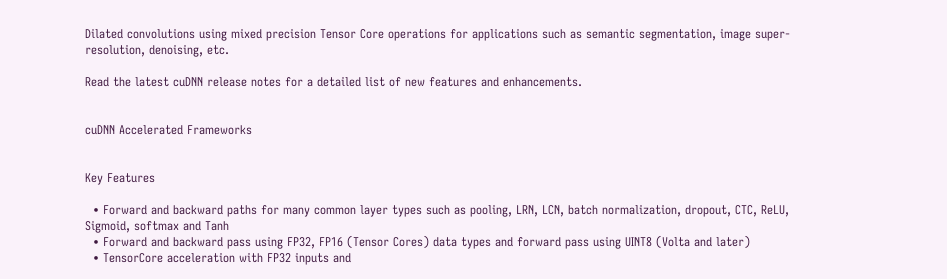Dilated convolutions using mixed precision Tensor Core operations for applications such as semantic segmentation, image super-resolution, denoising, etc.

Read the latest cuDNN release notes for a detailed list of new features and enhancements.


cuDNN Accelerated Frameworks


Key Features

  • Forward and backward paths for many common layer types such as pooling, LRN, LCN, batch normalization, dropout, CTC, ReLU, Sigmoid, softmax and Tanh
  • Forward and backward pass using FP32, FP16 (Tensor Cores) data types and forward pass using UINT8 (Volta and later)
  • TensorCore acceleration with FP32 inputs and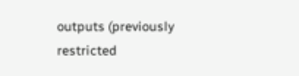outputs (previously restricted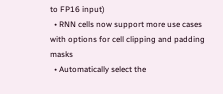to FP16 input)
  • RNN cells now support more use cases with options for cell clipping and padding masks
  • Automatically select the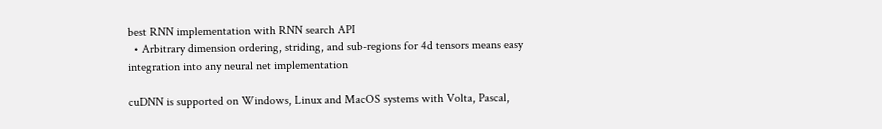best RNN implementation with RNN search API
  • Arbitrary dimension ordering, striding, and sub-regions for 4d tensors means easy integration into any neural net implementation

cuDNN is supported on Windows, Linux and MacOS systems with Volta, Pascal,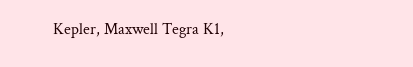Kepler, Maxwell Tegra K1,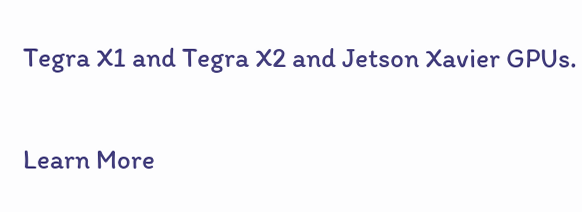Tegra X1 and Tegra X2 and Jetson Xavier GPUs.

Learn More